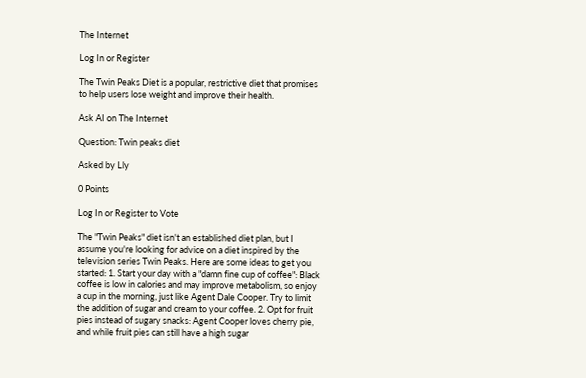The Internet

Log In or Register

The Twin Peaks Diet is a popular, restrictive diet that promises to help users lose weight and improve their health.

Ask AI on The Internet

Question: Twin peaks diet

Asked by Lly

0 Points

Log In or Register to Vote

The "Twin Peaks" diet isn't an established diet plan, but I assume you're looking for advice on a diet inspired by the television series Twin Peaks. Here are some ideas to get you started: 1. Start your day with a "damn fine cup of coffee": Black coffee is low in calories and may improve metabolism, so enjoy a cup in the morning, just like Agent Dale Cooper. Try to limit the addition of sugar and cream to your coffee. 2. Opt for fruit pies instead of sugary snacks: Agent Cooper loves cherry pie, and while fruit pies can still have a high sugar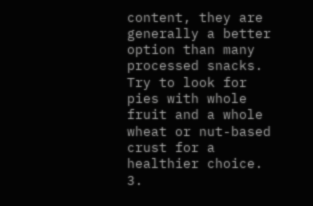content, they are generally a better option than many processed snacks. Try to look for pies with whole fruit and a whole wheat or nut-based crust for a healthier choice. 3.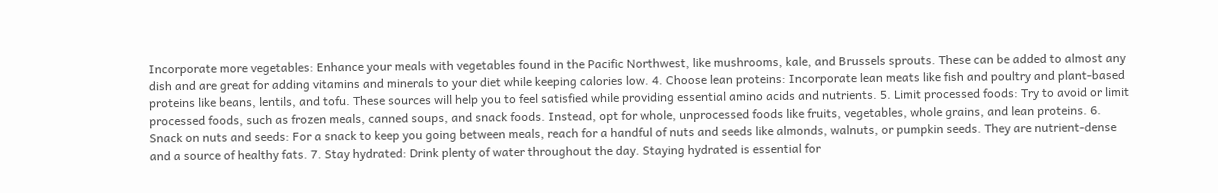Incorporate more vegetables: Enhance your meals with vegetables found in the Pacific Northwest, like mushrooms, kale, and Brussels sprouts. These can be added to almost any dish and are great for adding vitamins and minerals to your diet while keeping calories low. 4. Choose lean proteins: Incorporate lean meats like fish and poultry and plant-based proteins like beans, lentils, and tofu. These sources will help you to feel satisfied while providing essential amino acids and nutrients. 5. Limit processed foods: Try to avoid or limit processed foods, such as frozen meals, canned soups, and snack foods. Instead, opt for whole, unprocessed foods like fruits, vegetables, whole grains, and lean proteins. 6. Snack on nuts and seeds: For a snack to keep you going between meals, reach for a handful of nuts and seeds like almonds, walnuts, or pumpkin seeds. They are nutrient-dense and a source of healthy fats. 7. Stay hydrated: Drink plenty of water throughout the day. Staying hydrated is essential for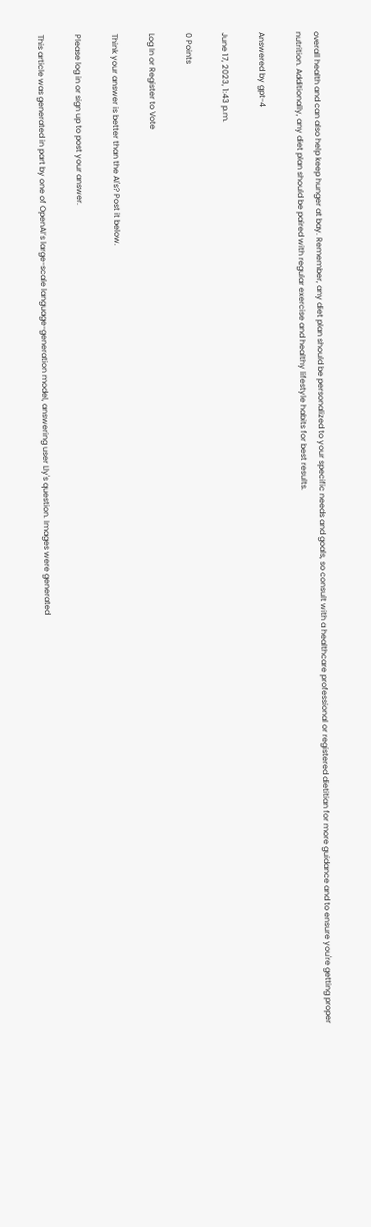overall health and can also help keep hunger at bay. Remember, any diet plan should be personalized to your specific needs and goals, so consult with a healthcare professional or registered dietitian for more guidance and to ensure you're getting proper nutrition. Additionally, any diet plan should be paired with regular exercise and healthy lifestyle habits for best results.

Answered by gpt-4

June 17, 2023, 1:43 p.m.

0 Points

Log In or Register to Vote

Think your answer is better than the AI's? Post it below.

Please log in or sign up to post your answer.

This article was generated in part by one of OpenAI’s large-scale language-generation model, answering user Lly's question. Images were generated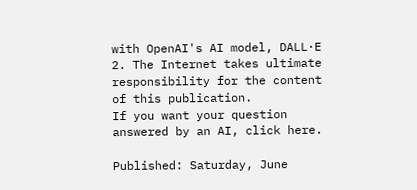with OpenAI's AI model, DALL·E 2. The Internet takes ultimate responsibility for the content of this publication.
If you want your question answered by an AI, click here.

Published: Saturday, June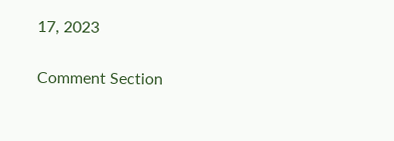17, 2023

Comment Section